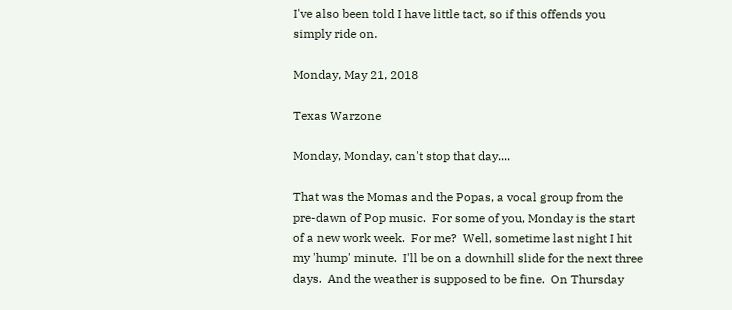I've also been told I have little tact, so if this offends you simply ride on.

Monday, May 21, 2018

Texas Warzone

Monday, Monday, can't stop that day....

That was the Momas and the Popas, a vocal group from the pre-dawn of Pop music.  For some of you, Monday is the start of a new work week.  For me?  Well, sometime last night I hit my 'hump' minute.  I'll be on a downhill slide for the next three days.  And the weather is supposed to be fine.  On Thursday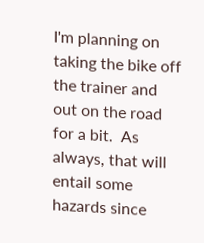I'm planning on taking the bike off the trainer and out on the road for a bit.  As always, that will entail some hazards since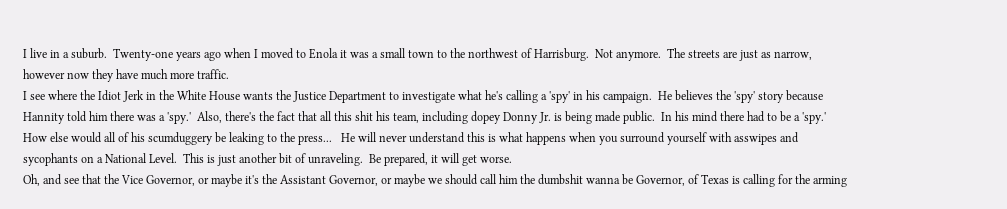I live in a suburb.  Twenty-one years ago when I moved to Enola it was a small town to the northwest of Harrisburg.  Not anymore.  The streets are just as narrow, however now they have much more traffic.
I see where the Idiot Jerk in the White House wants the Justice Department to investigate what he's calling a 'spy' in his campaign.  He believes the 'spy' story because Hannity told him there was a 'spy.'  Also, there's the fact that all this shit his team, including dopey Donny Jr. is being made public.  In his mind there had to be a 'spy.'  How else would all of his scumduggery be leaking to the press...   He will never understand this is what happens when you surround yourself with asswipes and sycophants on a National Level.  This is just another bit of unraveling.  Be prepared, it will get worse.
Oh, and see that the Vice Governor, or maybe it's the Assistant Governor, or maybe we should call him the dumbshit wanna be Governor, of Texas is calling for the arming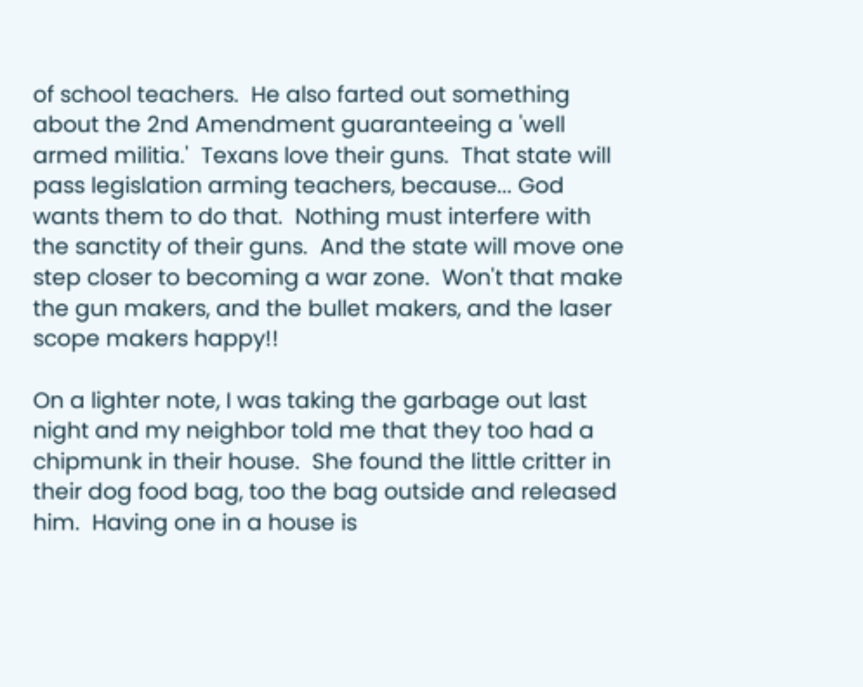of school teachers.  He also farted out something about the 2nd Amendment guaranteeing a 'well armed militia.'  Texans love their guns.  That state will pass legislation arming teachers, because... God wants them to do that.  Nothing must interfere with the sanctity of their guns.  And the state will move one step closer to becoming a war zone.  Won't that make the gun makers, and the bullet makers, and the laser scope makers happy!!

On a lighter note, I was taking the garbage out last night and my neighbor told me that they too had a chipmunk in their house.  She found the little critter in their dog food bag, too the bag outside and released him.  Having one in a house is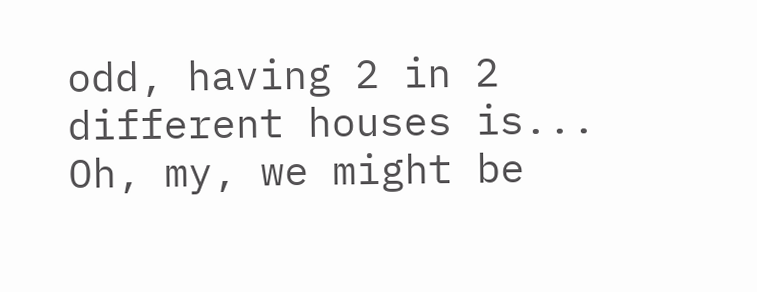odd, having 2 in 2 different houses is...  Oh, my, we might be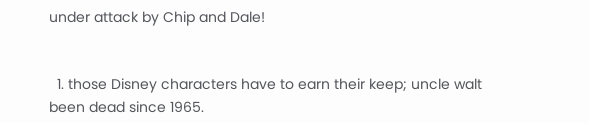under attack by Chip and Dale!


  1. those Disney characters have to earn their keep; uncle walt been dead since 1965.